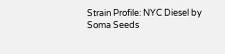Strain Profile: NYC Diesel by Soma Seeds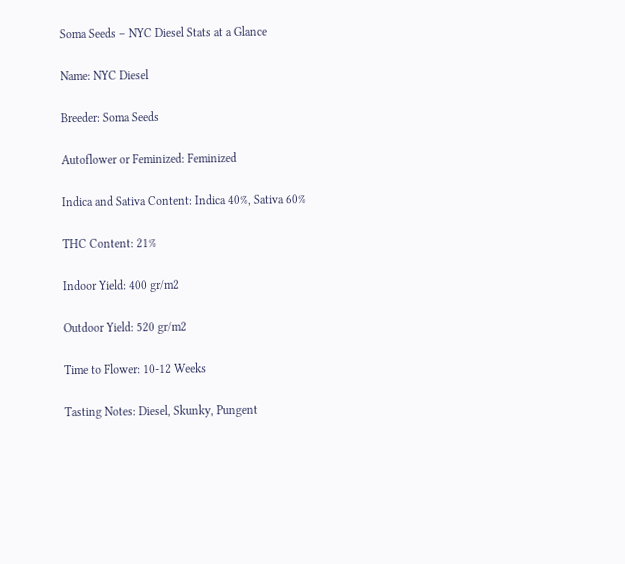Soma Seeds – NYC Diesel Stats at a Glance

Name: NYC Diesel

Breeder: Soma Seeds

Autoflower or Feminized: Feminized

Indica and Sativa Content: Indica 40%, Sativa 60%

THC Content: 21%

Indoor Yield: 400 gr/m2

Outdoor Yield: 520 gr/m2

Time to Flower: 10-12 Weeks

Tasting Notes: Diesel, Skunky, Pungent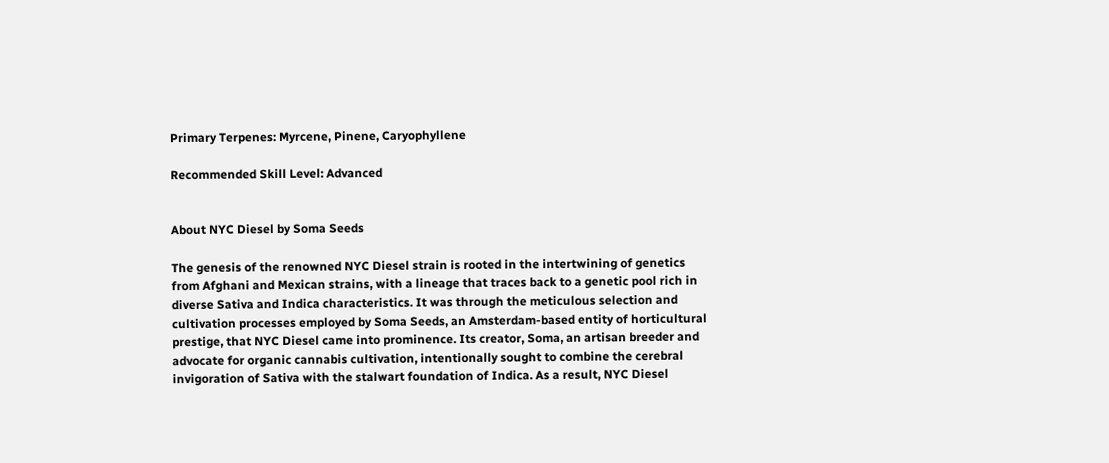Primary Terpenes: Myrcene, Pinene, Caryophyllene

Recommended Skill Level: Advanced


About NYC Diesel by Soma Seeds

The genesis of the renowned NYC Diesel strain is rooted in the intertwining of genetics from Afghani and Mexican strains, with a lineage that traces back to a genetic pool rich in diverse Sativa and Indica characteristics. It was through the meticulous selection and cultivation processes employed by Soma Seeds, an Amsterdam-based entity of horticultural prestige, that NYC Diesel came into prominence. Its creator, Soma, an artisan breeder and advocate for organic cannabis cultivation, intentionally sought to combine the cerebral invigoration of Sativa with the stalwart foundation of Indica. As a result, NYC Diesel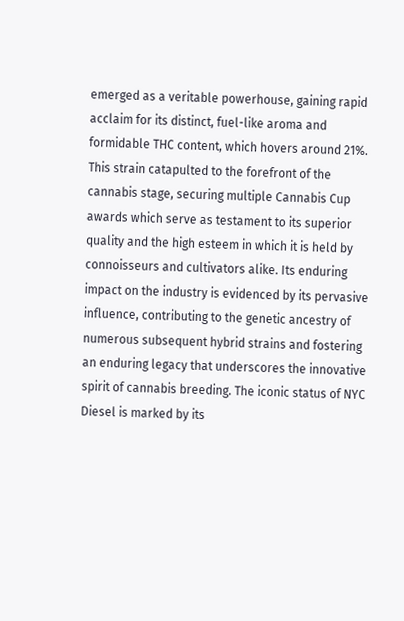emerged as a veritable powerhouse, gaining rapid acclaim for its distinct, fuel-like aroma and formidable THC content, which hovers around 21%. This strain catapulted to the forefront of the cannabis stage, securing multiple Cannabis Cup awards which serve as testament to its superior quality and the high esteem in which it is held by connoisseurs and cultivators alike. Its enduring impact on the industry is evidenced by its pervasive influence, contributing to the genetic ancestry of numerous subsequent hybrid strains and fostering an enduring legacy that underscores the innovative spirit of cannabis breeding. The iconic status of NYC Diesel is marked by its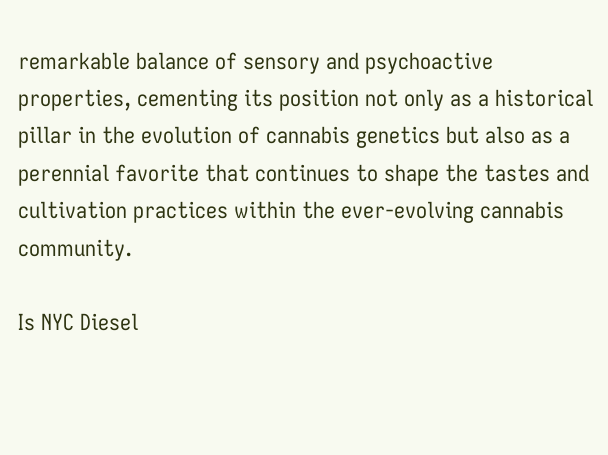remarkable balance of sensory and psychoactive properties, cementing its position not only as a historical pillar in the evolution of cannabis genetics but also as a perennial favorite that continues to shape the tastes and cultivation practices within the ever-evolving cannabis community.

Is NYC Diesel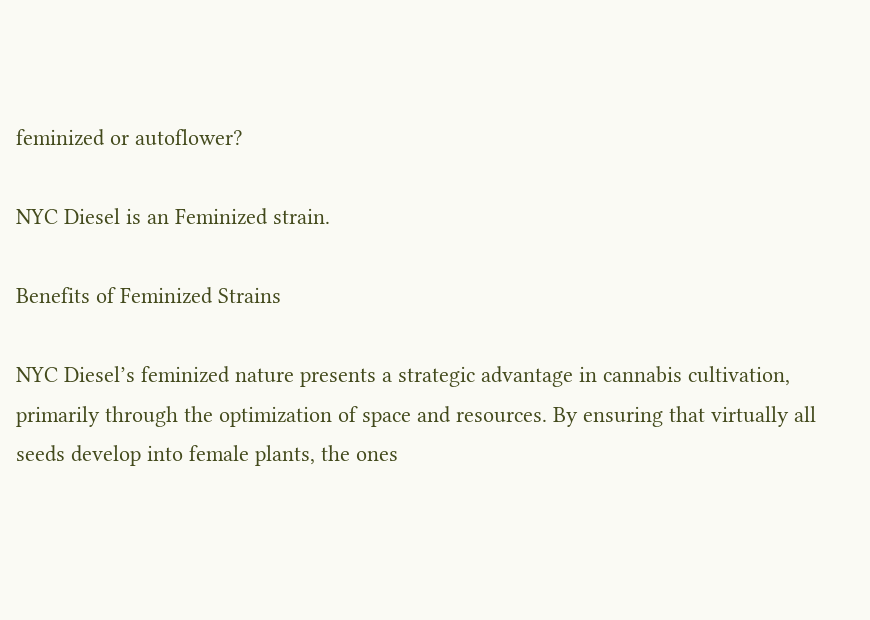feminized or autoflower?

NYC Diesel is an Feminized strain.

Benefits of Feminized Strains

NYC Diesel’s feminized nature presents a strategic advantage in cannabis cultivation, primarily through the optimization of space and resources. By ensuring that virtually all seeds develop into female plants, the ones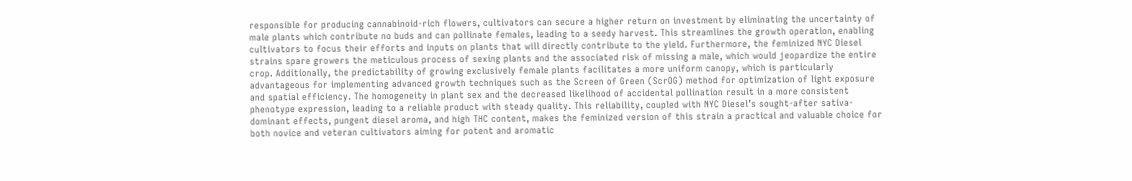responsible for producing cannabinoid-rich flowers, cultivators can secure a higher return on investment by eliminating the uncertainty of male plants which contribute no buds and can pollinate females, leading to a seedy harvest. This streamlines the growth operation, enabling cultivators to focus their efforts and inputs on plants that will directly contribute to the yield. Furthermore, the feminized NYC Diesel strains spare growers the meticulous process of sexing plants and the associated risk of missing a male, which would jeopardize the entire crop. Additionally, the predictability of growing exclusively female plants facilitates a more uniform canopy, which is particularly advantageous for implementing advanced growth techniques such as the Screen of Green (ScrOG) method for optimization of light exposure and spatial efficiency. The homogeneity in plant sex and the decreased likelihood of accidental pollination result in a more consistent phenotype expression, leading to a reliable product with steady quality. This reliability, coupled with NYC Diesel’s sought-after sativa-dominant effects, pungent diesel aroma, and high THC content, makes the feminized version of this strain a practical and valuable choice for both novice and veteran cultivators aiming for potent and aromatic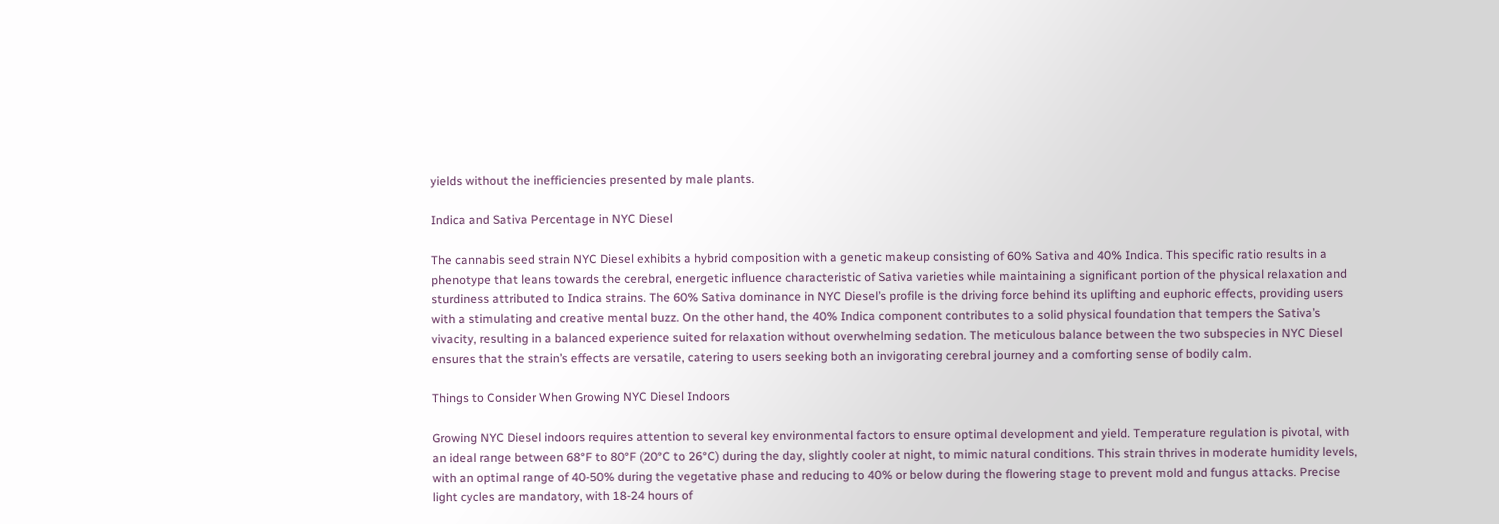yields without the inefficiencies presented by male plants.

Indica and Sativa Percentage in NYC Diesel

The cannabis seed strain NYC Diesel exhibits a hybrid composition with a genetic makeup consisting of 60% Sativa and 40% Indica. This specific ratio results in a phenotype that leans towards the cerebral, energetic influence characteristic of Sativa varieties while maintaining a significant portion of the physical relaxation and sturdiness attributed to Indica strains. The 60% Sativa dominance in NYC Diesel’s profile is the driving force behind its uplifting and euphoric effects, providing users with a stimulating and creative mental buzz. On the other hand, the 40% Indica component contributes to a solid physical foundation that tempers the Sativa’s vivacity, resulting in a balanced experience suited for relaxation without overwhelming sedation. The meticulous balance between the two subspecies in NYC Diesel ensures that the strain’s effects are versatile, catering to users seeking both an invigorating cerebral journey and a comforting sense of bodily calm.

Things to Consider When Growing NYC Diesel Indoors

Growing NYC Diesel indoors requires attention to several key environmental factors to ensure optimal development and yield. Temperature regulation is pivotal, with an ideal range between 68°F to 80°F (20°C to 26°C) during the day, slightly cooler at night, to mimic natural conditions. This strain thrives in moderate humidity levels, with an optimal range of 40-50% during the vegetative phase and reducing to 40% or below during the flowering stage to prevent mold and fungus attacks. Precise light cycles are mandatory, with 18-24 hours of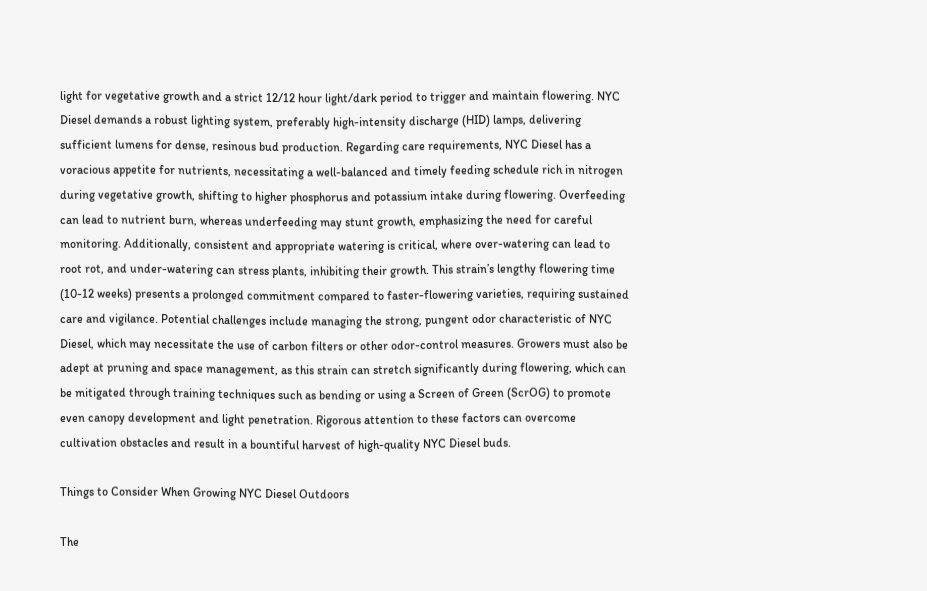light for vegetative growth and a strict 12/12 hour light/dark period to trigger and maintain flowering. NYC Diesel demands a robust lighting system, preferably high-intensity discharge (HID) lamps, delivering sufficient lumens for dense, resinous bud production. Regarding care requirements, NYC Diesel has a voracious appetite for nutrients, necessitating a well-balanced and timely feeding schedule rich in nitrogen during vegetative growth, shifting to higher phosphorus and potassium intake during flowering. Overfeeding can lead to nutrient burn, whereas underfeeding may stunt growth, emphasizing the need for careful monitoring. Additionally, consistent and appropriate watering is critical, where over-watering can lead to root rot, and under-watering can stress plants, inhibiting their growth. This strain’s lengthy flowering time (10-12 weeks) presents a prolonged commitment compared to faster-flowering varieties, requiring sustained care and vigilance. Potential challenges include managing the strong, pungent odor characteristic of NYC Diesel, which may necessitate the use of carbon filters or other odor-control measures. Growers must also be adept at pruning and space management, as this strain can stretch significantly during flowering, which can be mitigated through training techniques such as bending or using a Screen of Green (ScrOG) to promote even canopy development and light penetration. Rigorous attention to these factors can overcome cultivation obstacles and result in a bountiful harvest of high-quality NYC Diesel buds.

Things to Consider When Growing NYC Diesel Outdoors

The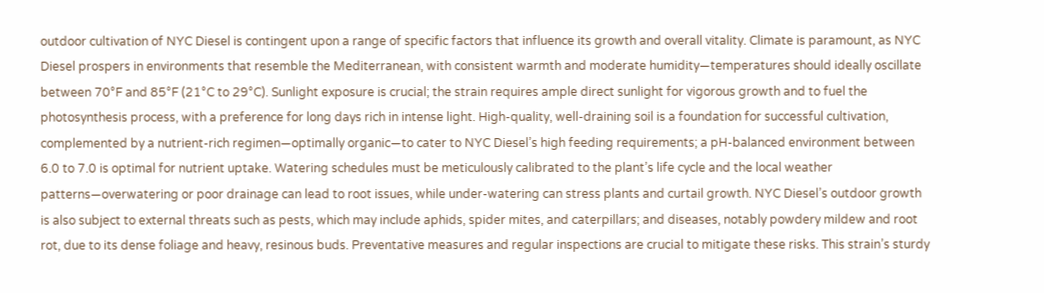outdoor cultivation of NYC Diesel is contingent upon a range of specific factors that influence its growth and overall vitality. Climate is paramount, as NYC Diesel prospers in environments that resemble the Mediterranean, with consistent warmth and moderate humidity—temperatures should ideally oscillate between 70°F and 85°F (21°C to 29°C). Sunlight exposure is crucial; the strain requires ample direct sunlight for vigorous growth and to fuel the photosynthesis process, with a preference for long days rich in intense light. High-quality, well-draining soil is a foundation for successful cultivation, complemented by a nutrient-rich regimen—optimally organic—to cater to NYC Diesel’s high feeding requirements; a pH-balanced environment between 6.0 to 7.0 is optimal for nutrient uptake. Watering schedules must be meticulously calibrated to the plant’s life cycle and the local weather patterns—overwatering or poor drainage can lead to root issues, while under-watering can stress plants and curtail growth. NYC Diesel’s outdoor growth is also subject to external threats such as pests, which may include aphids, spider mites, and caterpillars; and diseases, notably powdery mildew and root rot, due to its dense foliage and heavy, resinous buds. Preventative measures and regular inspections are crucial to mitigate these risks. This strain’s sturdy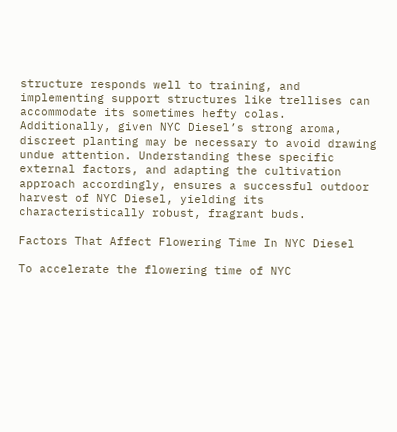structure responds well to training, and implementing support structures like trellises can accommodate its sometimes hefty colas. Additionally, given NYC Diesel’s strong aroma, discreet planting may be necessary to avoid drawing undue attention. Understanding these specific external factors, and adapting the cultivation approach accordingly, ensures a successful outdoor harvest of NYC Diesel, yielding its characteristically robust, fragrant buds.

Factors That Affect Flowering Time In NYC Diesel

To accelerate the flowering time of NYC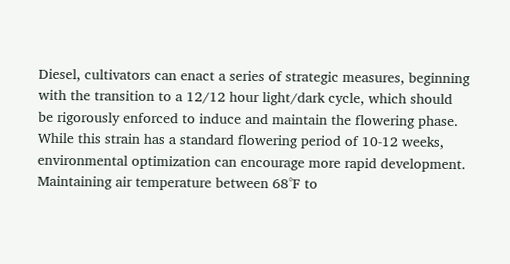Diesel, cultivators can enact a series of strategic measures, beginning with the transition to a 12/12 hour light/dark cycle, which should be rigorously enforced to induce and maintain the flowering phase. While this strain has a standard flowering period of 10-12 weeks, environmental optimization can encourage more rapid development. Maintaining air temperature between 68°F to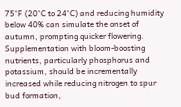75°F (20°C to 24°C) and reducing humidity below 40% can simulate the onset of autumn, prompting quicker flowering. Supplementation with bloom-boosting nutrients, particularly phosphorus and potassium, should be incrementally increased while reducing nitrogen to spur bud formation,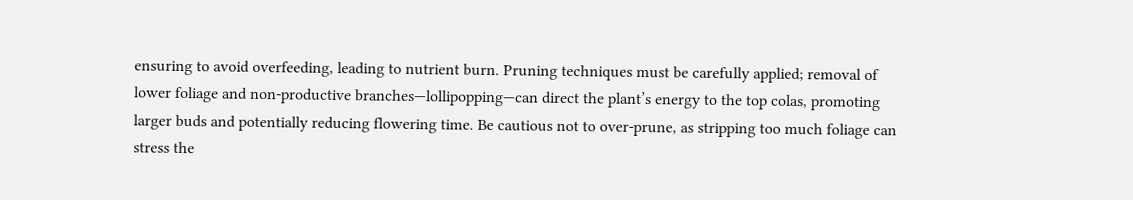ensuring to avoid overfeeding, leading to nutrient burn. Pruning techniques must be carefully applied; removal of lower foliage and non-productive branches—lollipopping—can direct the plant’s energy to the top colas, promoting larger buds and potentially reducing flowering time. Be cautious not to over-prune, as stripping too much foliage can stress the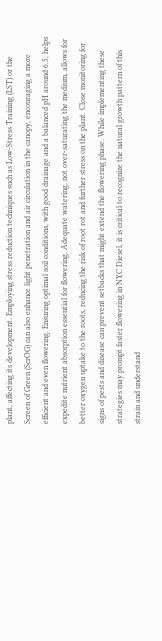plant, affecting its development. Employing stress reduction techniques such as Low-Stress Training (LST) or the Screen of Green (ScrOG) can also enhance light penetration and air circulation in the canopy, encouraging a more efficient and even flowering. Ensuring optimal soil conditions, with good drainage and a balanced pH around 6.5, helps expedite nutrient absorption essential for flowering. Adequate watering, not over-saturating the medium, allows for better oxygen uptake to the roots, reducing the risk of root rot and further stress on the plant. Close monitoring for signs of pests and disease can prevent setbacks that might extend the flowering phase. While implementing these strategies may prompt faster flowering in NYC Diesel, it is critical to recognize the natural growth pattern of this strain and understand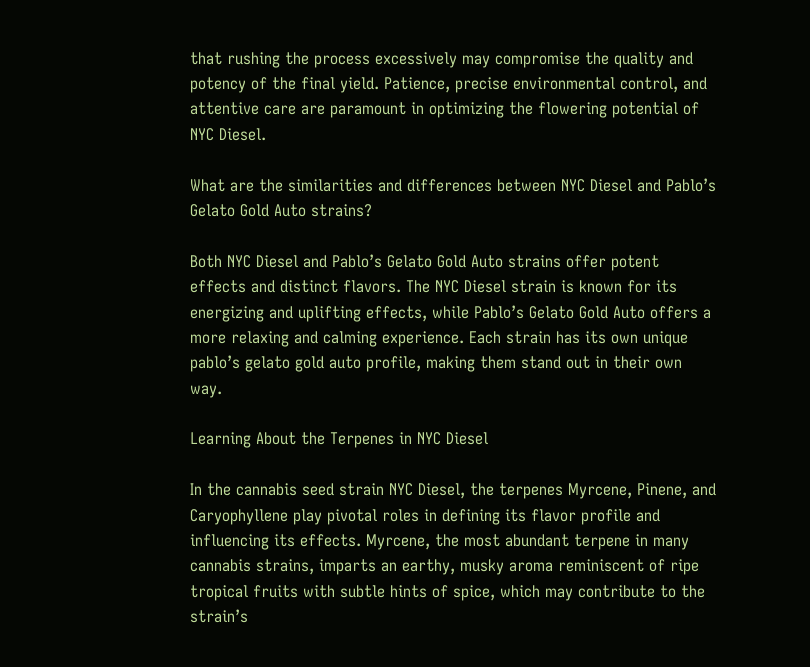that rushing the process excessively may compromise the quality and potency of the final yield. Patience, precise environmental control, and attentive care are paramount in optimizing the flowering potential of NYC Diesel.

What are the similarities and differences between NYC Diesel and Pablo’s Gelato Gold Auto strains?

Both NYC Diesel and Pablo’s Gelato Gold Auto strains offer potent effects and distinct flavors. The NYC Diesel strain is known for its energizing and uplifting effects, while Pablo’s Gelato Gold Auto offers a more relaxing and calming experience. Each strain has its own unique pablo’s gelato gold auto profile, making them stand out in their own way.

Learning About the Terpenes in NYC Diesel

In the cannabis seed strain NYC Diesel, the terpenes Myrcene, Pinene, and Caryophyllene play pivotal roles in defining its flavor profile and influencing its effects. Myrcene, the most abundant terpene in many cannabis strains, imparts an earthy, musky aroma reminiscent of ripe tropical fruits with subtle hints of spice, which may contribute to the strain’s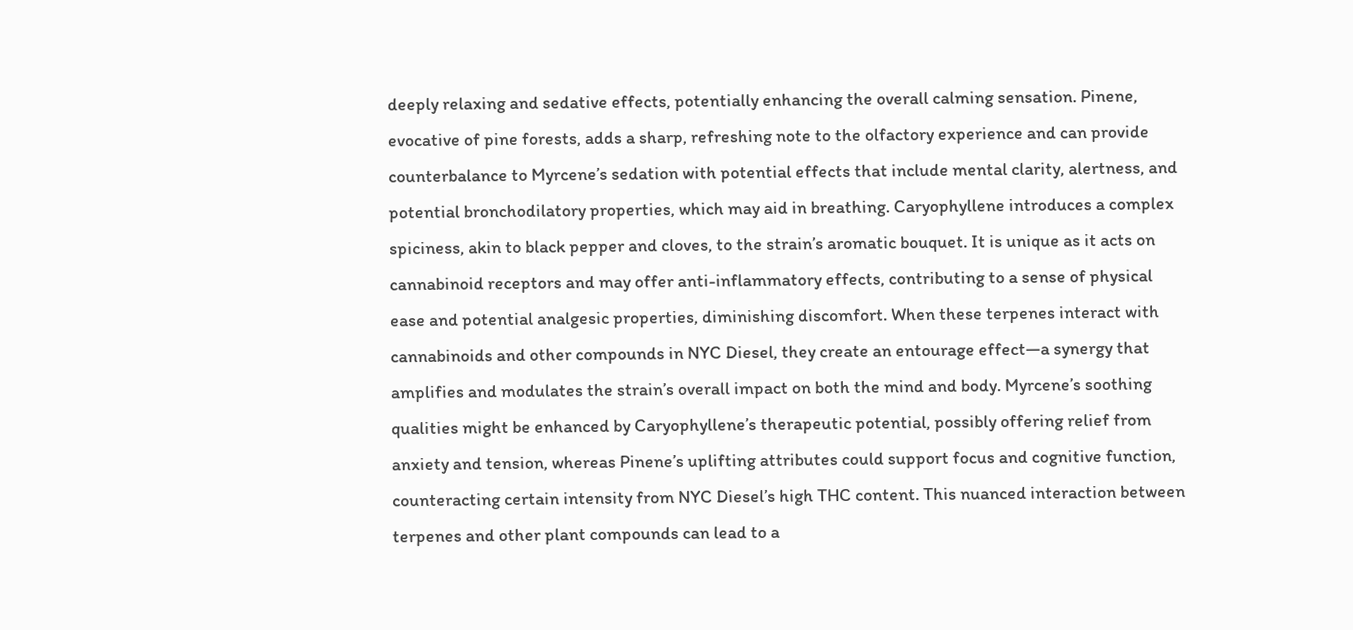deeply relaxing and sedative effects, potentially enhancing the overall calming sensation. Pinene, evocative of pine forests, adds a sharp, refreshing note to the olfactory experience and can provide counterbalance to Myrcene’s sedation with potential effects that include mental clarity, alertness, and potential bronchodilatory properties, which may aid in breathing. Caryophyllene introduces a complex spiciness, akin to black pepper and cloves, to the strain’s aromatic bouquet. It is unique as it acts on cannabinoid receptors and may offer anti-inflammatory effects, contributing to a sense of physical ease and potential analgesic properties, diminishing discomfort. When these terpenes interact with cannabinoids and other compounds in NYC Diesel, they create an entourage effect—a synergy that amplifies and modulates the strain’s overall impact on both the mind and body. Myrcene’s soothing qualities might be enhanced by Caryophyllene’s therapeutic potential, possibly offering relief from anxiety and tension, whereas Pinene’s uplifting attributes could support focus and cognitive function, counteracting certain intensity from NYC Diesel’s high THC content. This nuanced interaction between terpenes and other plant compounds can lead to a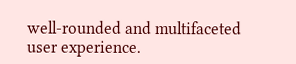well-rounded and multifaceted user experience.